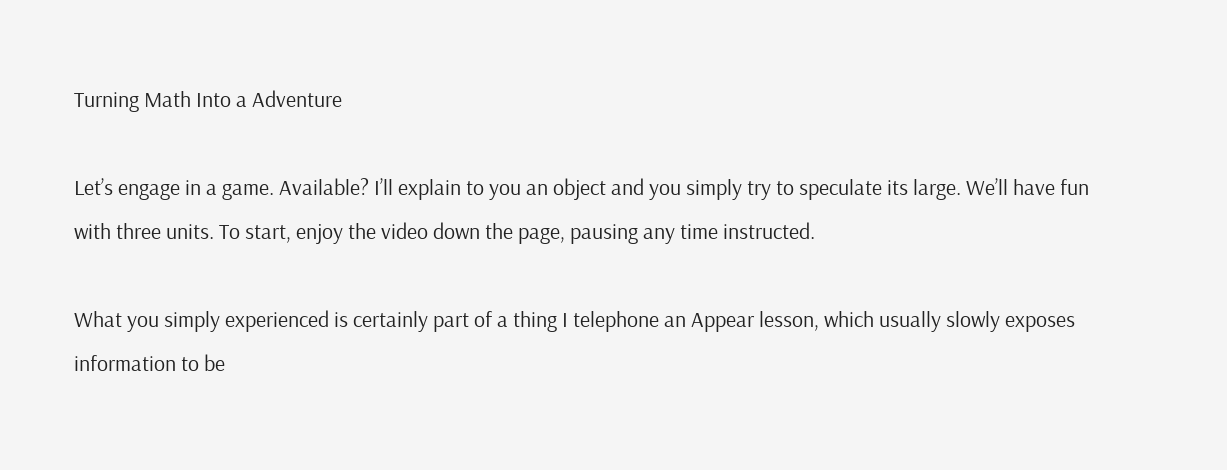Turning Math Into a Adventure

Let’s engage in a game. Available? I’ll explain to you an object and you simply try to speculate its large. We’ll have fun with three units. To start, enjoy the video down the page, pausing any time instructed.

What you simply experienced is certainly part of a thing I telephone an Appear lesson, which usually slowly exposes information to be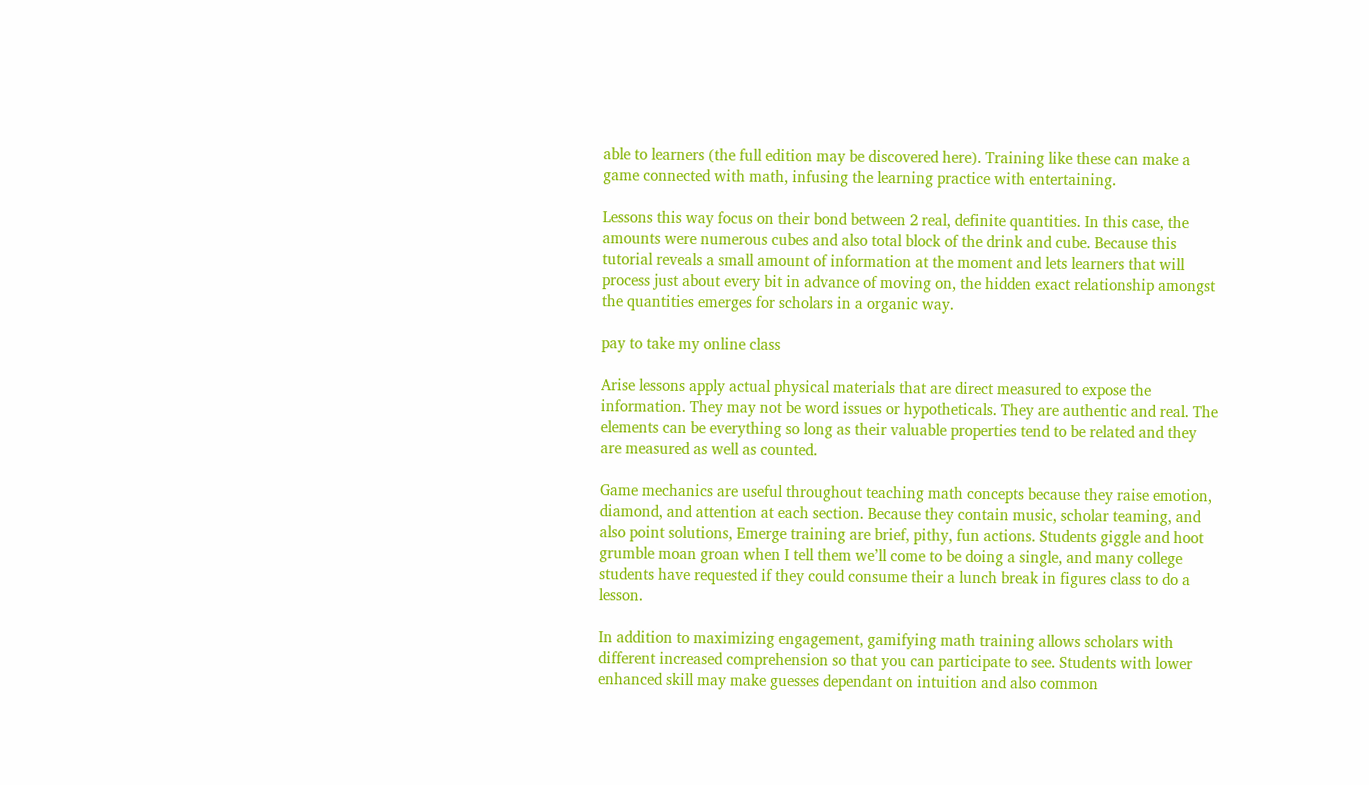able to learners (the full edition may be discovered here). Training like these can make a game connected with math, infusing the learning practice with entertaining.

Lessons this way focus on their bond between 2 real, definite quantities. In this case, the amounts were numerous cubes and also total block of the drink and cube. Because this tutorial reveals a small amount of information at the moment and lets learners that will process just about every bit in advance of moving on, the hidden exact relationship amongst the quantities emerges for scholars in a organic way.

pay to take my online class

Arise lessons apply actual physical materials that are direct measured to expose the information. They may not be word issues or hypotheticals. They are authentic and real. The elements can be everything so long as their valuable properties tend to be related and they are measured as well as counted.

Game mechanics are useful throughout teaching math concepts because they raise emotion, diamond, and attention at each section. Because they contain music, scholar teaming, and also point solutions, Emerge training are brief, pithy, fun actions. Students giggle and hoot grumble moan groan when I tell them we’ll come to be doing a single, and many college students have requested if they could consume their a lunch break in figures class to do a lesson.

In addition to maximizing engagement, gamifying math training allows scholars with different increased comprehension so that you can participate to see. Students with lower enhanced skill may make guesses dependant on intuition and also common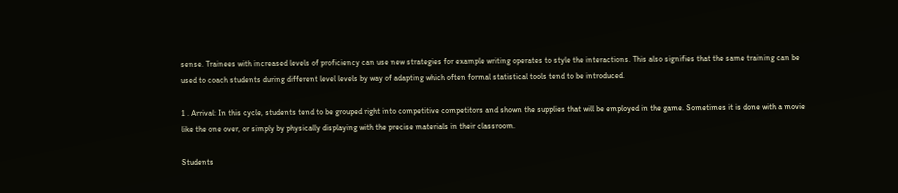sense. Trainees with increased levels of proficiency can use new strategies for example writing operates to style the interactions. This also signifies that the same training can be used to coach students during different level levels by way of adapting which often formal statistical tools tend to be introduced.

1 . Arrival: In this cycle, students tend to be grouped right into competitive competitors and shown the supplies that will be employed in the game. Sometimes it is done with a movie like the one over, or simply by physically displaying with the precise materials in their classroom.

Students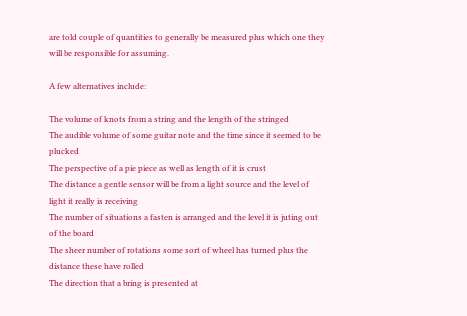are told couple of quantities to generally be measured plus which one they will be responsible for assuming.

A few alternatives include:

The volume of knots from a string and the length of the stringed
The audible volume of some guitar note and the time since it seemed to be plucked
The perspective of a pie piece as well as length of it is crust
The distance a gentle sensor will be from a light source and the level of light it really is receiving
The number of situations a fasten is arranged and the level it is juting out of the board
The sheer number of rotations some sort of wheel has turned plus the distance these have rolled
The direction that a bring is presented at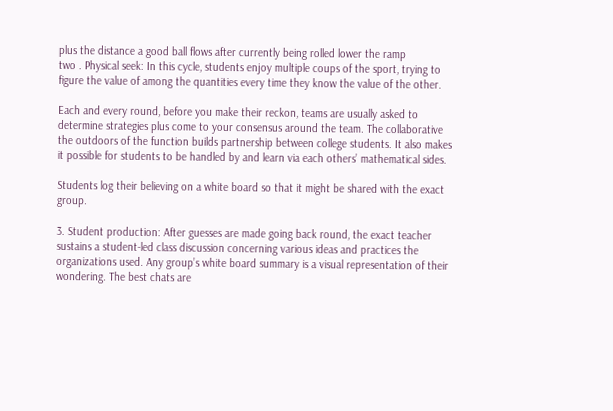plus the distance a good ball flows after currently being rolled lower the ramp
two . Physical seek: In this cycle, students enjoy multiple coups of the sport, trying to figure the value of among the quantities every time they know the value of the other.

Each and every round, before you make their reckon, teams are usually asked to determine strategies plus come to your consensus around the team. The collaborative the outdoors of the function builds partnership between college students. It also makes it possible for students to be handled by and learn via each others’ mathematical sides.

Students log their believing on a white board so that it might be shared with the exact group.

3. Student production: After guesses are made going back round, the exact teacher sustains a student-led class discussion concerning various ideas and practices the organizations used. Any group’s white board summary is a visual representation of their wondering. The best chats are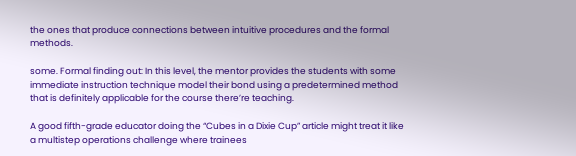the ones that produce connections between intuitive procedures and the formal methods.

some. Formal finding out: In this level, the mentor provides the students with some immediate instruction technique model their bond using a predetermined method that is definitely applicable for the course there’re teaching.

A good fifth-grade educator doing the “Cubes in a Dixie Cup” article might treat it like a multistep operations challenge where trainees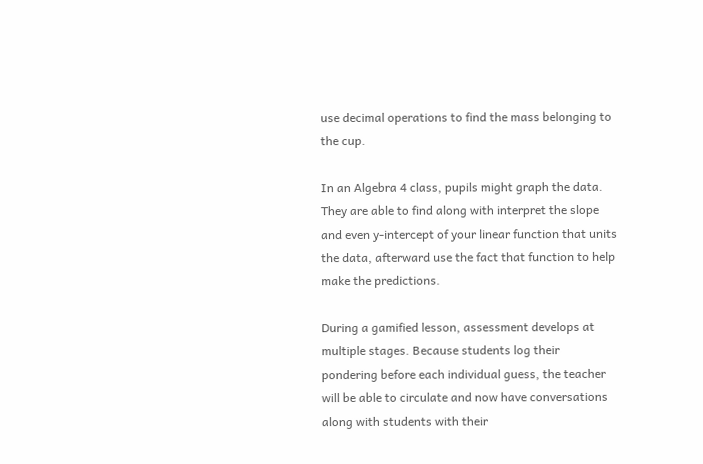use decimal operations to find the mass belonging to the cup.

In an Algebra 4 class, pupils might graph the data. They are able to find along with interpret the slope and even y-intercept of your linear function that units the data, afterward use the fact that function to help make the predictions.

During a gamified lesson, assessment develops at multiple stages. Because students log their pondering before each individual guess, the teacher will be able to circulate and now have conversations along with students with their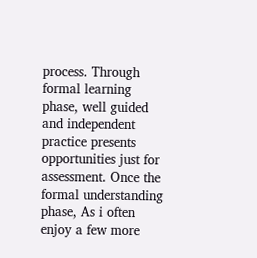process. Through formal learning phase, well guided and independent practice presents opportunities just for assessment. Once the formal understanding phase, As i often enjoy a few more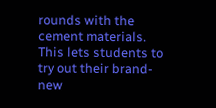rounds with the cement materials. This lets students to try out their brand-new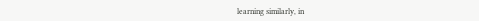learning similarly, in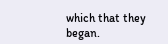which that they began.